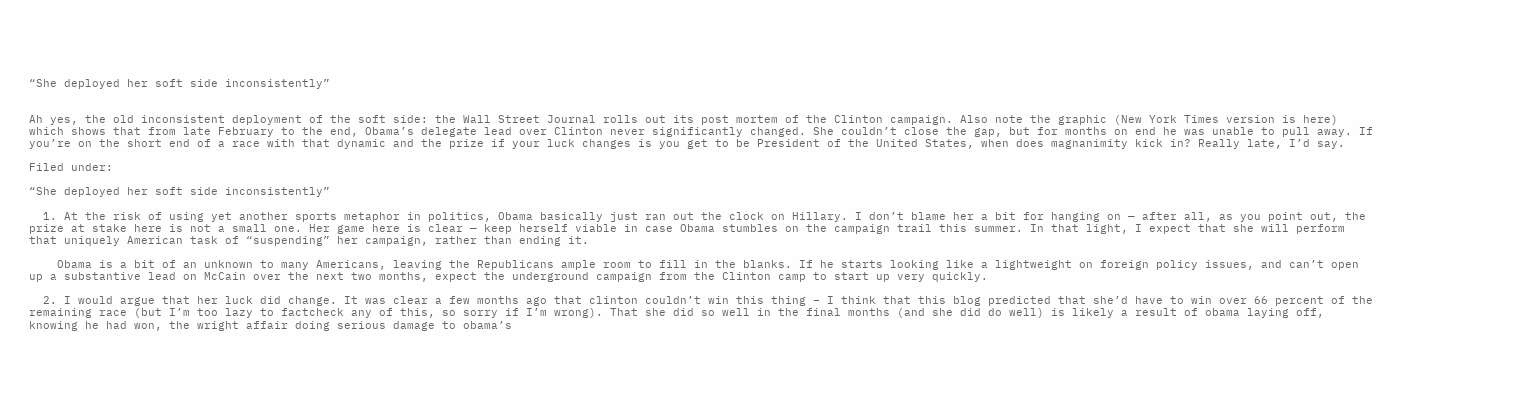“She deployed her soft side inconsistently”


Ah yes, the old inconsistent deployment of the soft side: the Wall Street Journal rolls out its post mortem of the Clinton campaign. Also note the graphic (New York Times version is here) which shows that from late February to the end, Obama’s delegate lead over Clinton never significantly changed. She couldn’t close the gap, but for months on end he was unable to pull away. If you’re on the short end of a race with that dynamic and the prize if your luck changes is you get to be President of the United States, when does magnanimity kick in? Really late, I’d say.

Filed under:

“She deployed her soft side inconsistently”

  1. At the risk of using yet another sports metaphor in politics, Obama basically just ran out the clock on Hillary. I don’t blame her a bit for hanging on — after all, as you point out, the prize at stake here is not a small one. Her game here is clear — keep herself viable in case Obama stumbles on the campaign trail this summer. In that light, I expect that she will perform that uniquely American task of “suspending” her campaign, rather than ending it.

    Obama is a bit of an unknown to many Americans, leaving the Republicans ample room to fill in the blanks. If he starts looking like a lightweight on foreign policy issues, and can’t open up a substantive lead on McCain over the next two months, expect the underground campaign from the Clinton camp to start up very quickly.

  2. I would argue that her luck did change. It was clear a few months ago that clinton couldn’t win this thing – I think that this blog predicted that she’d have to win over 66 percent of the remaining race (but I’m too lazy to factcheck any of this, so sorry if I’m wrong). That she did so well in the final months (and she did do well) is likely a result of obama laying off, knowing he had won, the wright affair doing serious damage to obama’s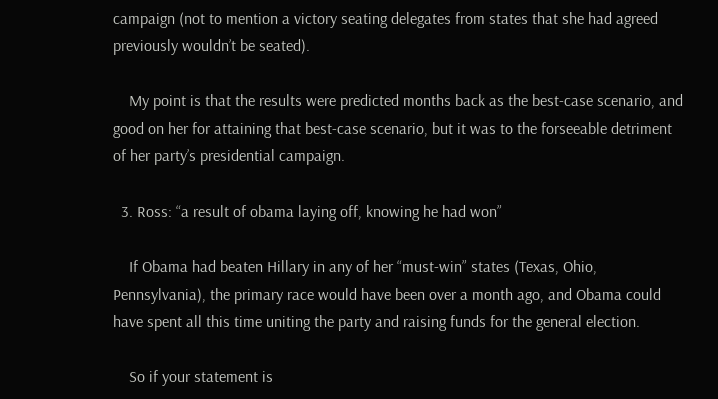campaign (not to mention a victory seating delegates from states that she had agreed previously wouldn’t be seated).

    My point is that the results were predicted months back as the best-case scenario, and good on her for attaining that best-case scenario, but it was to the forseeable detriment of her party’s presidential campaign.

  3. Ross: “a result of obama laying off, knowing he had won”

    If Obama had beaten Hillary in any of her “must-win” states (Texas, Ohio, Pennsylvania), the primary race would have been over a month ago, and Obama could have spent all this time uniting the party and raising funds for the general election.

    So if your statement is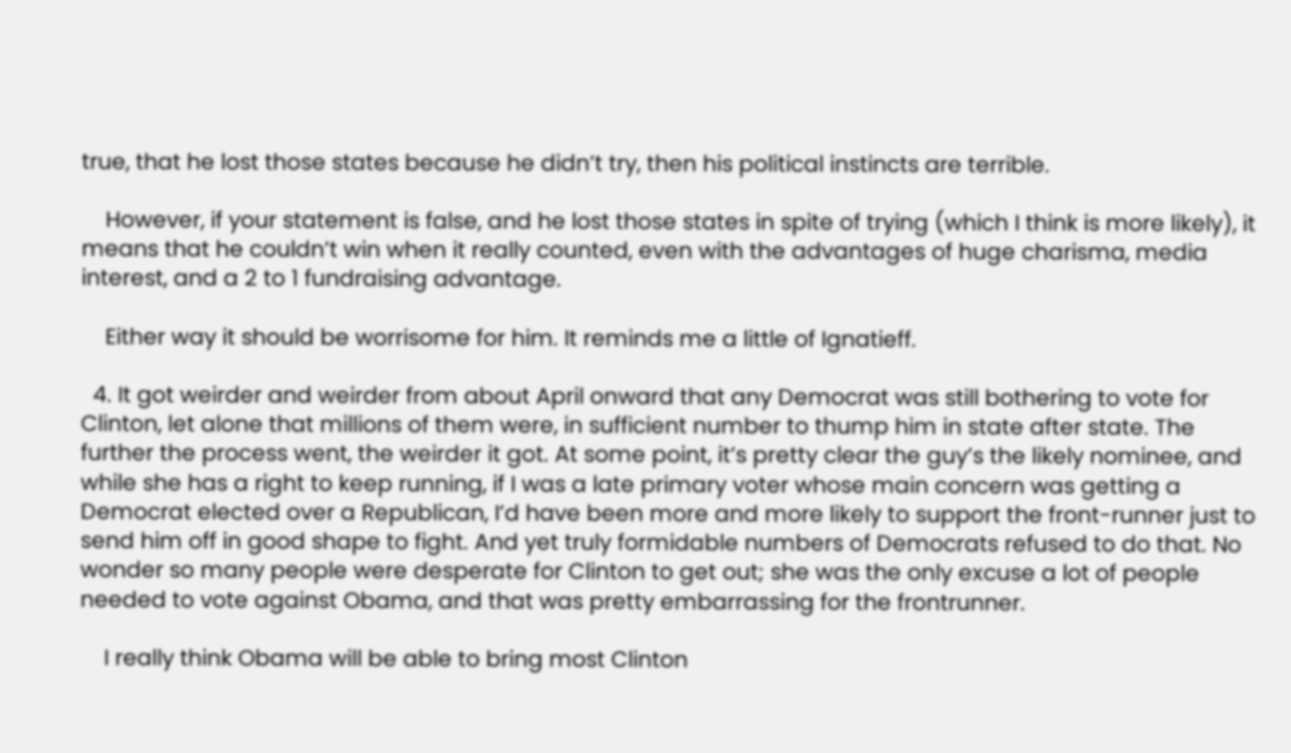true, that he lost those states because he didn’t try, then his political instincts are terrible.

    However, if your statement is false, and he lost those states in spite of trying (which I think is more likely), it means that he couldn’t win when it really counted, even with the advantages of huge charisma, media interest, and a 2 to 1 fundraising advantage.

    Either way it should be worrisome for him. It reminds me a little of Ignatieff.

  4. It got weirder and weirder from about April onward that any Democrat was still bothering to vote for Clinton, let alone that millions of them were, in sufficient number to thump him in state after state. The further the process went, the weirder it got. At some point, it’s pretty clear the guy’s the likely nominee, and while she has a right to keep running, if I was a late primary voter whose main concern was getting a Democrat elected over a Republican, I’d have been more and more likely to support the front-runner just to send him off in good shape to fight. And yet truly formidable numbers of Democrats refused to do that. No wonder so many people were desperate for Clinton to get out; she was the only excuse a lot of people needed to vote against Obama, and that was pretty embarrassing for the frontrunner.

    I really think Obama will be able to bring most Clinton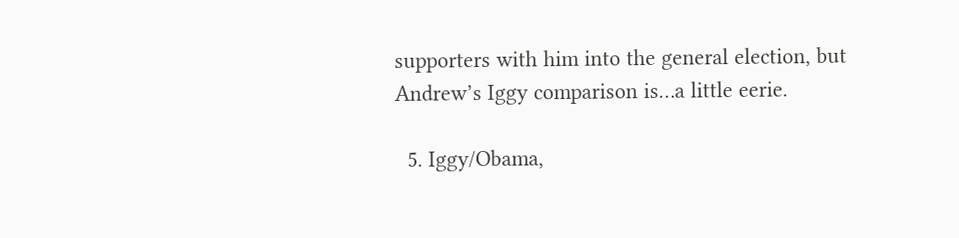supporters with him into the general election, but Andrew’s Iggy comparison is…a little eerie.

  5. Iggy/Obama,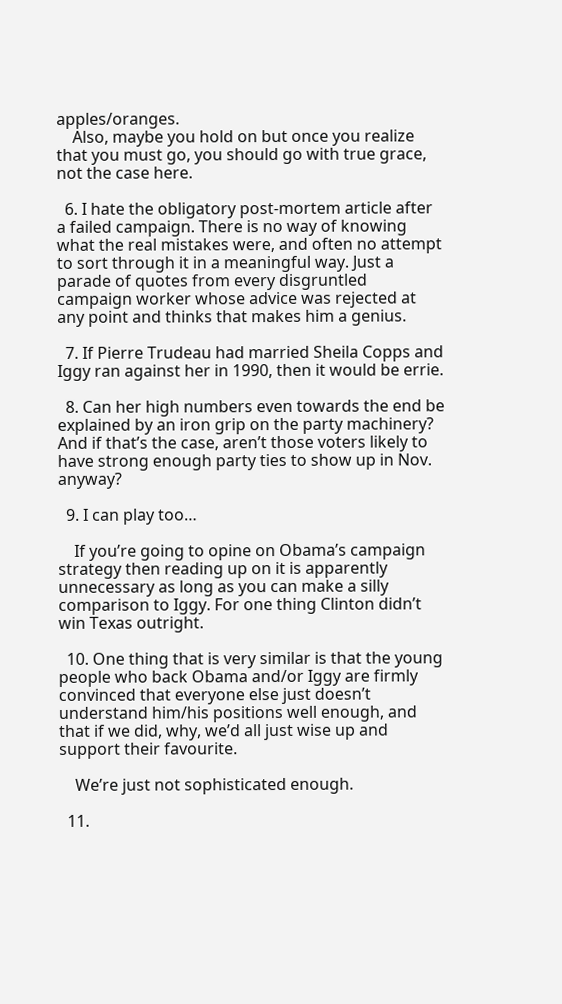apples/oranges.
    Also, maybe you hold on but once you realize that you must go, you should go with true grace, not the case here.

  6. I hate the obligatory post-mortem article after a failed campaign. There is no way of knowing what the real mistakes were, and often no attempt to sort through it in a meaningful way. Just a parade of quotes from every disgruntled campaign worker whose advice was rejected at any point and thinks that makes him a genius.

  7. If Pierre Trudeau had married Sheila Copps and Iggy ran against her in 1990, then it would be errie.

  8. Can her high numbers even towards the end be explained by an iron grip on the party machinery? And if that’s the case, aren’t those voters likely to have strong enough party ties to show up in Nov. anyway?

  9. I can play too…

    If you’re going to opine on Obama’s campaign strategy then reading up on it is apparently unnecessary as long as you can make a silly comparison to Iggy. For one thing Clinton didn’t win Texas outright.

  10. One thing that is very similar is that the young people who back Obama and/or Iggy are firmly convinced that everyone else just doesn’t understand him/his positions well enough, and that if we did, why, we’d all just wise up and support their favourite.

    We’re just not sophisticated enough.

  11.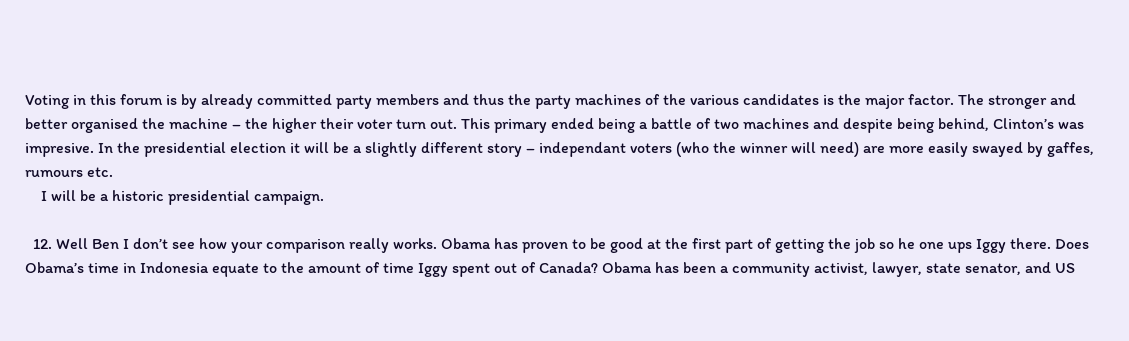Voting in this forum is by already committed party members and thus the party machines of the various candidates is the major factor. The stronger and better organised the machine – the higher their voter turn out. This primary ended being a battle of two machines and despite being behind, Clinton’s was impresive. In the presidential election it will be a slightly different story – independant voters (who the winner will need) are more easily swayed by gaffes, rumours etc.
    I will be a historic presidential campaign.

  12. Well Ben I don’t see how your comparison really works. Obama has proven to be good at the first part of getting the job so he one ups Iggy there. Does Obama’s time in Indonesia equate to the amount of time Iggy spent out of Canada? Obama has been a community activist, lawyer, state senator, and US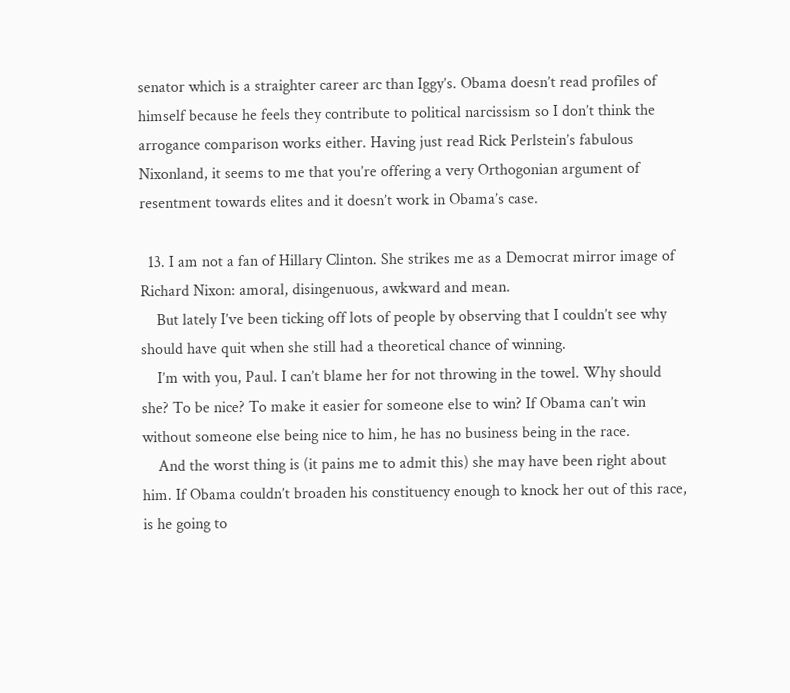senator which is a straighter career arc than Iggy’s. Obama doesn’t read profiles of himself because he feels they contribute to political narcissism so I don’t think the arrogance comparison works either. Having just read Rick Perlstein’s fabulous Nixonland, it seems to me that you’re offering a very Orthogonian argument of resentment towards elites and it doesn’t work in Obama’s case.

  13. I am not a fan of Hillary Clinton. She strikes me as a Democrat mirror image of Richard Nixon: amoral, disingenuous, awkward and mean.
    But lately I’ve been ticking off lots of people by observing that I couldn’t see why should have quit when she still had a theoretical chance of winning.
    I’m with you, Paul. I can’t blame her for not throwing in the towel. Why should she? To be nice? To make it easier for someone else to win? If Obama can’t win without someone else being nice to him, he has no business being in the race.
    And the worst thing is (it pains me to admit this) she may have been right about him. If Obama couldn’t broaden his constituency enough to knock her out of this race, is he going to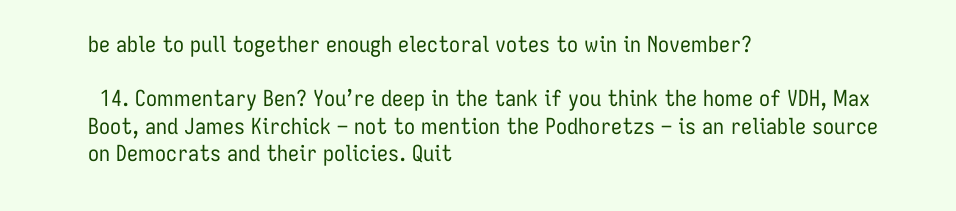be able to pull together enough electoral votes to win in November?

  14. Commentary Ben? You’re deep in the tank if you think the home of VDH, Max Boot, and James Kirchick – not to mention the Podhoretzs – is an reliable source on Democrats and their policies. Quit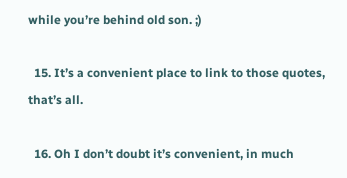while you’re behind old son. ;)

  15. It’s a convenient place to link to those quotes, that’s all.

  16. Oh I don’t doubt it’s convenient, in much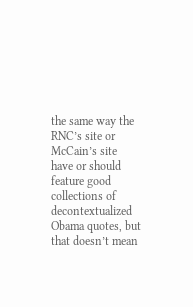the same way the RNC’s site or McCain’s site have or should feature good collections of decontextualized Obama quotes, but that doesn’t mean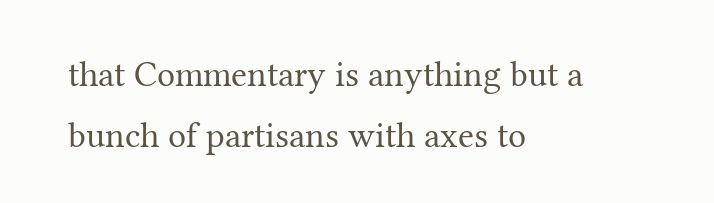that Commentary is anything but a bunch of partisans with axes to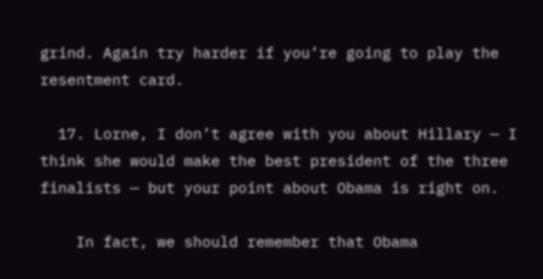grind. Again try harder if you’re going to play the resentment card.

  17. Lorne, I don’t agree with you about Hillary — I think she would make the best president of the three finalists — but your point about Obama is right on.

    In fact, we should remember that Obama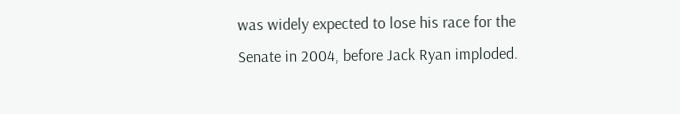was widely expected to lose his race for the Senate in 2004, before Jack Ryan imploded.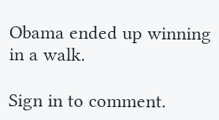Obama ended up winning in a walk.

Sign in to comment.